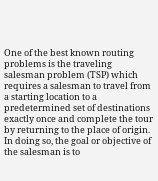One of the best known routing problems is the traveling salesman problem (TSP) which requires a salesman to travel from a starting location to a predetermined set of destinations exactly once and complete the tour by returning to the place of origin.  In doing so, the goal or objective of the salesman is to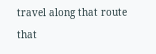travel along that route that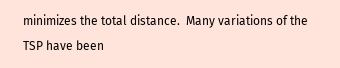minimizes the total distance.  Many variations of the TSP have been